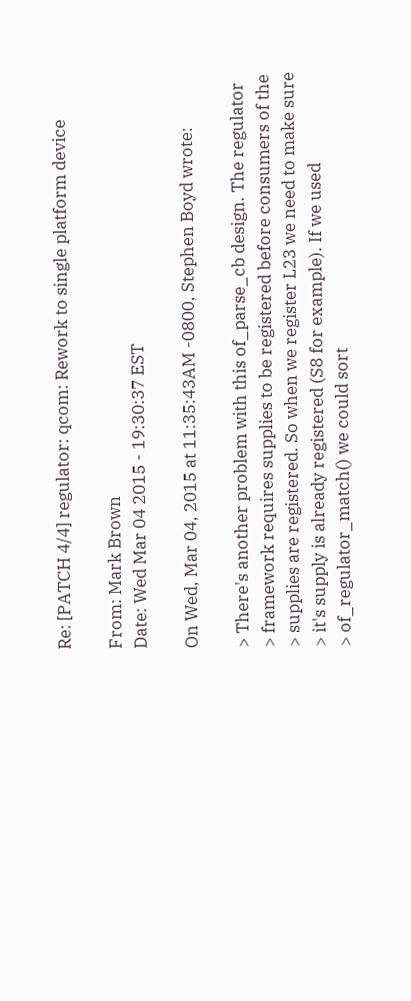Re: [PATCH 4/4] regulator: qcom: Rework to single platform device

From: Mark Brown
Date: Wed Mar 04 2015 - 19:30:37 EST

On Wed, Mar 04, 2015 at 11:35:43AM -0800, Stephen Boyd wrote:

> There's another problem with this of_parse_cb design. The regulator
> framework requires supplies to be registered before consumers of the
> supplies are registered. So when we register L23 we need to make sure
> it's supply is already registered (S8 for example). If we used
> of_regulator_match() we could sort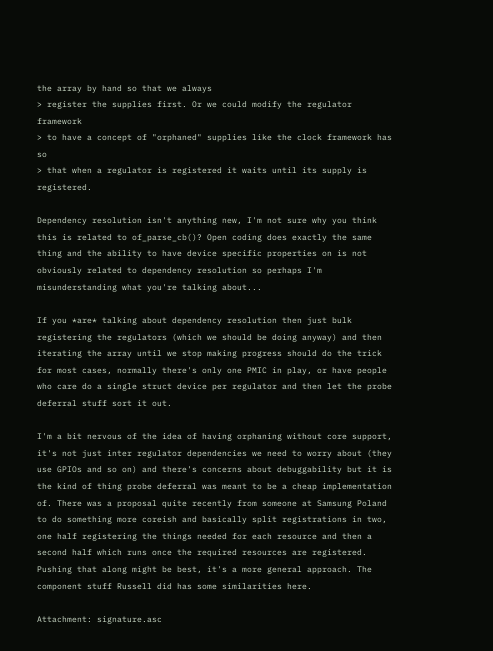the array by hand so that we always
> register the supplies first. Or we could modify the regulator framework
> to have a concept of "orphaned" supplies like the clock framework has so
> that when a regulator is registered it waits until its supply is registered.

Dependency resolution isn't anything new, I'm not sure why you think
this is related to of_parse_cb()? Open coding does exactly the same
thing and the ability to have device specific properties on is not
obviously related to dependency resolution so perhaps I'm
misunderstanding what you're talking about...

If you *are* talking about dependency resolution then just bulk
registering the regulators (which we should be doing anyway) and then
iterating the array until we stop making progress should do the trick
for most cases, normally there's only one PMIC in play, or have people
who care do a single struct device per regulator and then let the probe
deferral stuff sort it out.

I'm a bit nervous of the idea of having orphaning without core support,
it's not just inter regulator dependencies we need to worry about (they
use GPIOs and so on) and there's concerns about debuggability but it is
the kind of thing probe deferral was meant to be a cheap implementation
of. There was a proposal quite recently from someone at Samsung Poland
to do something more coreish and basically split registrations in two,
one half registering the things needed for each resource and then a
second half which runs once the required resources are registered.
Pushing that along might be best, it's a more general approach. The
component stuff Russell did has some similarities here.

Attachment: signature.asc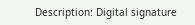Description: Digital signature